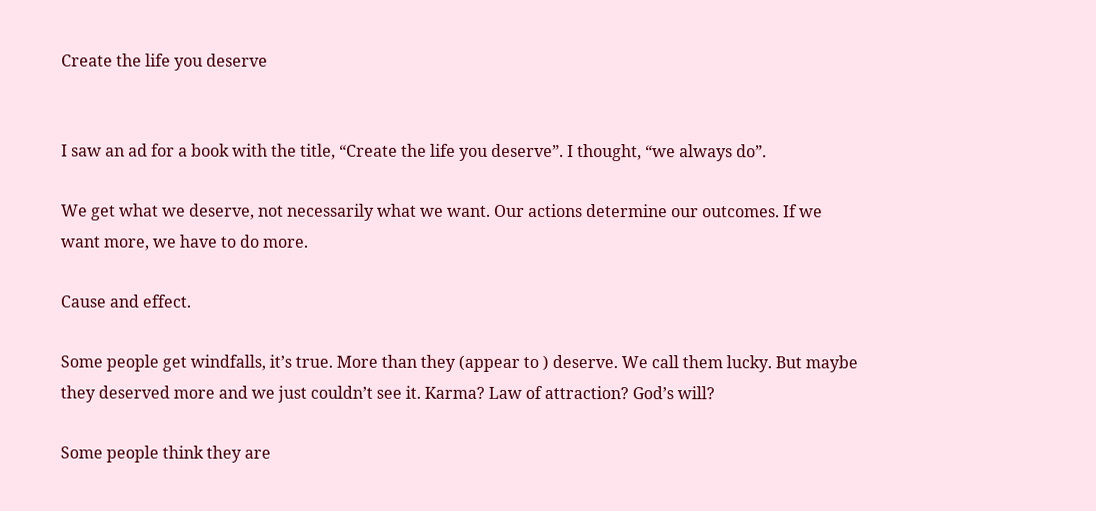Create the life you deserve


I saw an ad for a book with the title, “Create the life you deserve”. I thought, “we always do”.

We get what we deserve, not necessarily what we want. Our actions determine our outcomes. If we want more, we have to do more.

Cause and effect.

Some people get windfalls, it’s true. More than they (appear to ) deserve. We call them lucky. But maybe they deserved more and we just couldn’t see it. Karma? Law of attraction? God’s will?

Some people think they are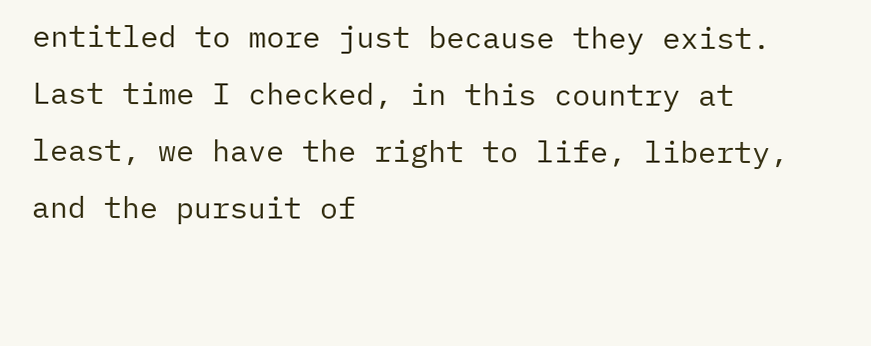entitled to more just because they exist. Last time I checked, in this country at least, we have the right to life, liberty, and the pursuit of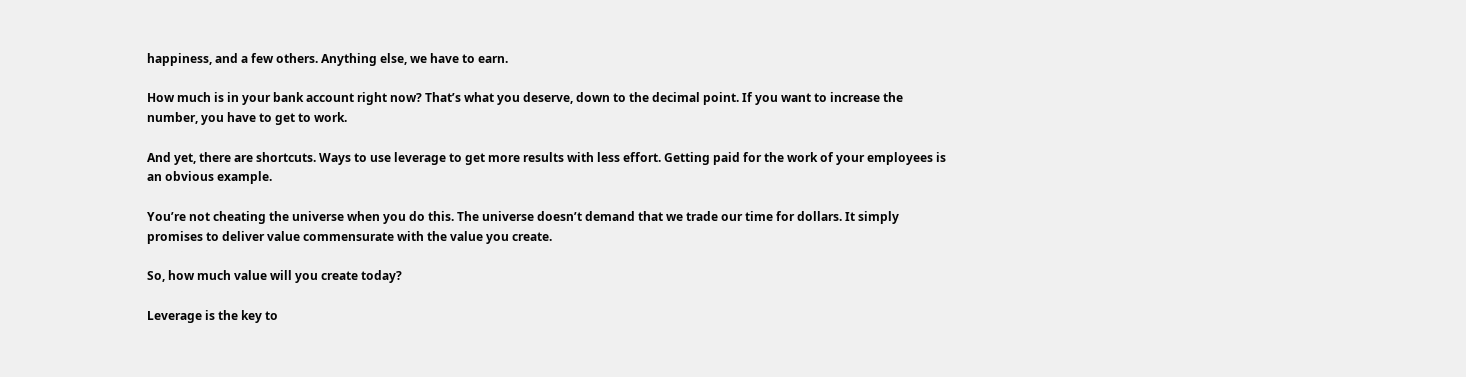happiness, and a few others. Anything else, we have to earn.

How much is in your bank account right now? That’s what you deserve, down to the decimal point. If you want to increase the number, you have to get to work.

And yet, there are shortcuts. Ways to use leverage to get more results with less effort. Getting paid for the work of your employees is an obvious example.

You’re not cheating the universe when you do this. The universe doesn’t demand that we trade our time for dollars. It simply promises to deliver value commensurate with the value you create.

So, how much value will you create today?

Leverage is the key to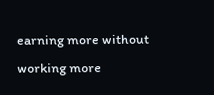earning more without working more